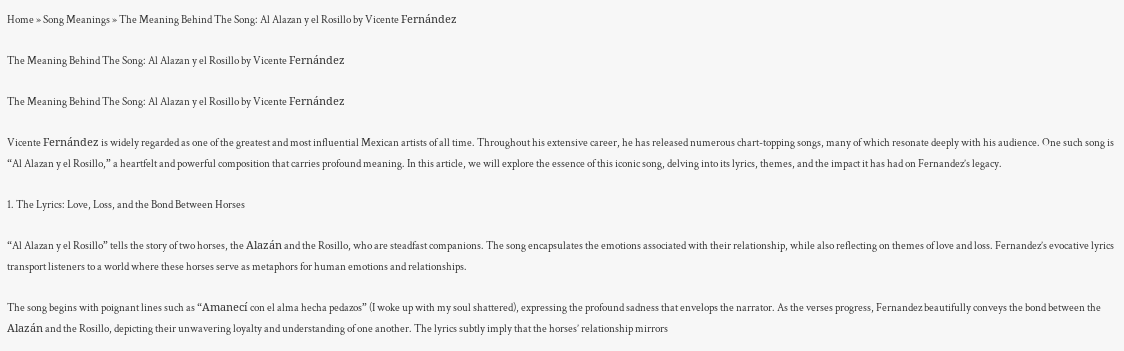Home » Song Meanings » The Meaning Behind The Song: Al Alazan y el Rosillo by Vicente Fernández

The Meaning Behind The Song: Al Alazan y el Rosillo by Vicente Fernández

The Meaning Behind The Song: Al Alazan y el Rosillo by Vicente Fernández

Vicente Fernández is widely regarded as one of the greatest and most influential Mexican artists of all time. Throughout his extensive career, he has released numerous chart-topping songs, many of which resonate deeply with his audience. One such song is “Al Alazan y el Rosillo,” a heartfelt and powerful composition that carries profound meaning. In this article, we will explore the essence of this iconic song, delving into its lyrics, themes, and the impact it has had on Fernandez’s legacy.

1. The Lyrics: Love, Loss, and the Bond Between Horses

“Al Alazan y el Rosillo” tells the story of two horses, the Alazán and the Rosillo, who are steadfast companions. The song encapsulates the emotions associated with their relationship, while also reflecting on themes of love and loss. Fernandez’s evocative lyrics transport listeners to a world where these horses serve as metaphors for human emotions and relationships.

The song begins with poignant lines such as “Amanecí con el alma hecha pedazos” (I woke up with my soul shattered), expressing the profound sadness that envelops the narrator. As the verses progress, Fernandez beautifully conveys the bond between the Alazán and the Rosillo, depicting their unwavering loyalty and understanding of one another. The lyrics subtly imply that the horses’ relationship mirrors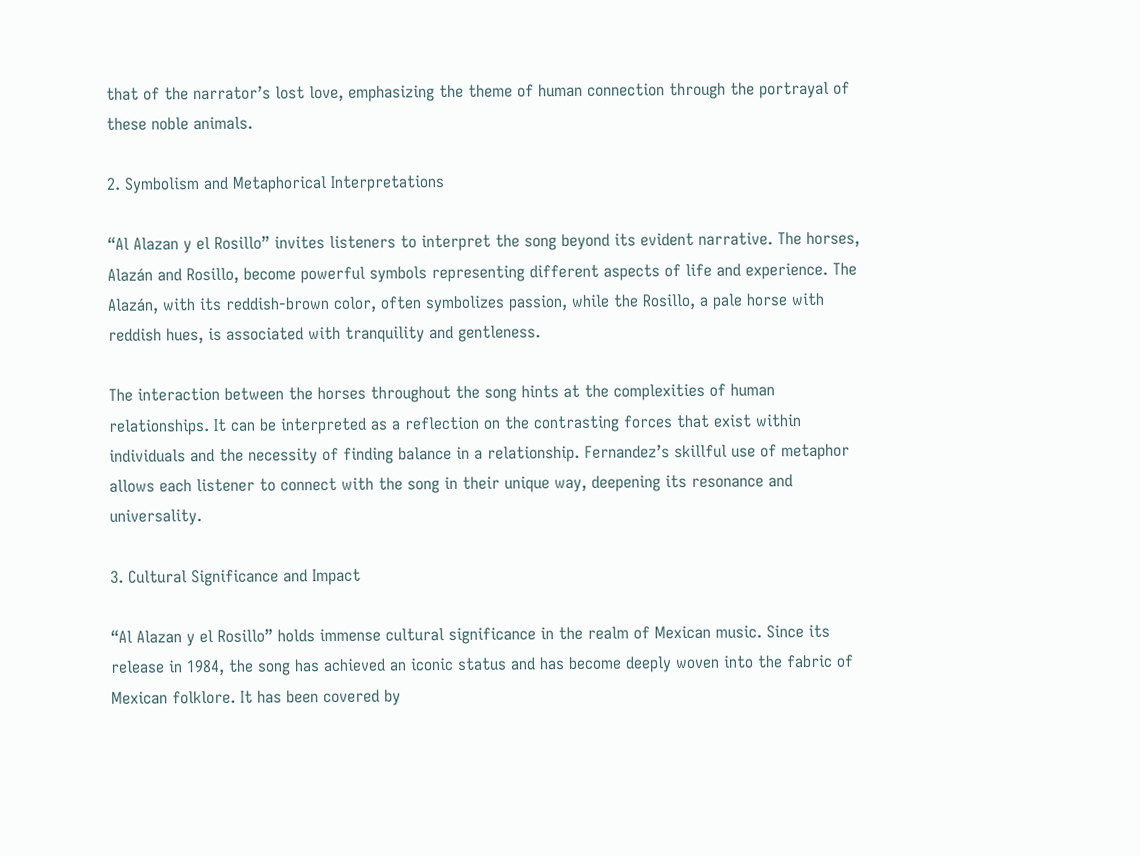that of the narrator’s lost love, emphasizing the theme of human connection through the portrayal of these noble animals.

2. Symbolism and Metaphorical Interpretations

“Al Alazan y el Rosillo” invites listeners to interpret the song beyond its evident narrative. The horses, Alazán and Rosillo, become powerful symbols representing different aspects of life and experience. The Alazán, with its reddish-brown color, often symbolizes passion, while the Rosillo, a pale horse with reddish hues, is associated with tranquility and gentleness.

The interaction between the horses throughout the song hints at the complexities of human relationships. It can be interpreted as a reflection on the contrasting forces that exist within individuals and the necessity of finding balance in a relationship. Fernandez’s skillful use of metaphor allows each listener to connect with the song in their unique way, deepening its resonance and universality.

3. Cultural Significance and Impact

“Al Alazan y el Rosillo” holds immense cultural significance in the realm of Mexican music. Since its release in 1984, the song has achieved an iconic status and has become deeply woven into the fabric of Mexican folklore. It has been covered by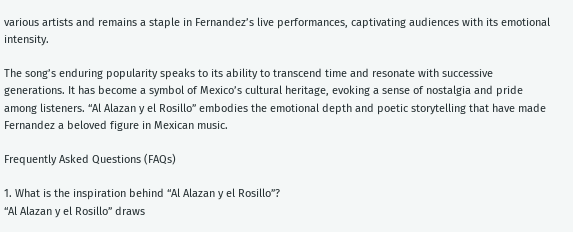various artists and remains a staple in Fernandez’s live performances, captivating audiences with its emotional intensity.

The song’s enduring popularity speaks to its ability to transcend time and resonate with successive generations. It has become a symbol of Mexico’s cultural heritage, evoking a sense of nostalgia and pride among listeners. “Al Alazan y el Rosillo” embodies the emotional depth and poetic storytelling that have made Fernandez a beloved figure in Mexican music.

Frequently Asked Questions (FAQs)

1. What is the inspiration behind “Al Alazan y el Rosillo”?
“Al Alazan y el Rosillo” draws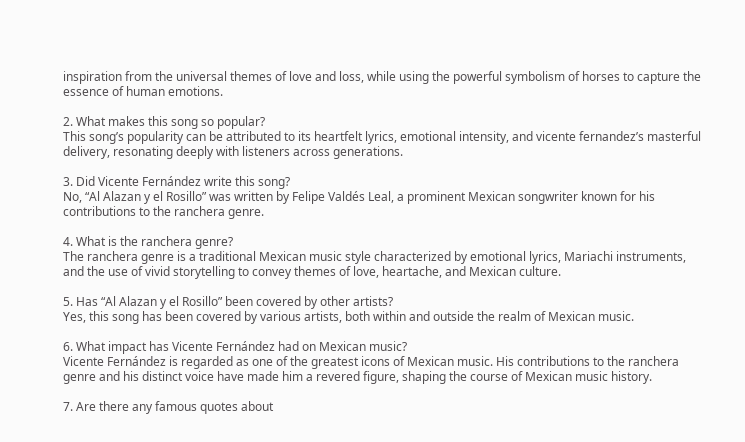inspiration from the universal themes of love and loss, while using the powerful symbolism of horses to capture the essence of human emotions.

2. What makes this song so popular?
This song’s popularity can be attributed to its heartfelt lyrics, emotional intensity, and vicente fernandez’s masterful delivery, resonating deeply with listeners across generations.

3. Did Vicente Fernández write this song?
No, “Al Alazan y el Rosillo” was written by Felipe Valdés Leal, a prominent Mexican songwriter known for his contributions to the ranchera genre.

4. What is the ranchera genre?
The ranchera genre is a traditional Mexican music style characterized by emotional lyrics, Mariachi instruments, and the use of vivid storytelling to convey themes of love, heartache, and Mexican culture.

5. Has “Al Alazan y el Rosillo” been covered by other artists?
Yes, this song has been covered by various artists, both within and outside the realm of Mexican music.

6. What impact has Vicente Fernández had on Mexican music?
Vicente Fernández is regarded as one of the greatest icons of Mexican music. His contributions to the ranchera genre and his distinct voice have made him a revered figure, shaping the course of Mexican music history.

7. Are there any famous quotes about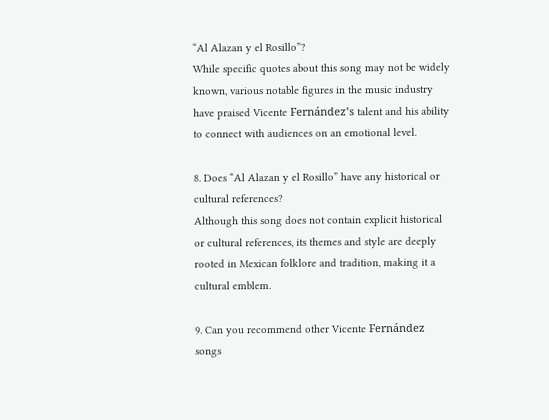“Al Alazan y el Rosillo”?
While specific quotes about this song may not be widely known, various notable figures in the music industry have praised Vicente Fernández’s talent and his ability to connect with audiences on an emotional level.

8. Does “Al Alazan y el Rosillo” have any historical or cultural references?
Although this song does not contain explicit historical or cultural references, its themes and style are deeply rooted in Mexican folklore and tradition, making it a cultural emblem.

9. Can you recommend other Vicente Fernández songs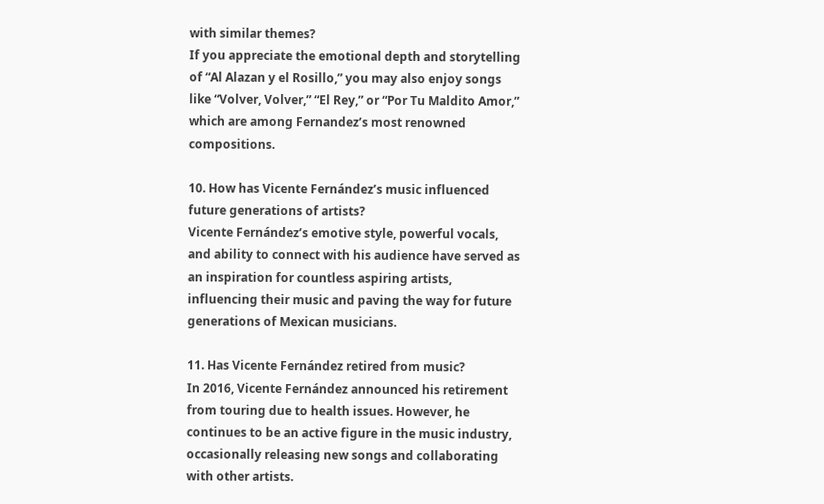with similar themes?
If you appreciate the emotional depth and storytelling of “Al Alazan y el Rosillo,” you may also enjoy songs like “Volver, Volver,” “El Rey,” or “Por Tu Maldito Amor,” which are among Fernandez’s most renowned compositions.

10. How has Vicente Fernández’s music influenced future generations of artists?
Vicente Fernández’s emotive style, powerful vocals, and ability to connect with his audience have served as an inspiration for countless aspiring artists, influencing their music and paving the way for future generations of Mexican musicians.

11. Has Vicente Fernández retired from music?
In 2016, Vicente Fernández announced his retirement from touring due to health issues. However, he continues to be an active figure in the music industry, occasionally releasing new songs and collaborating with other artists.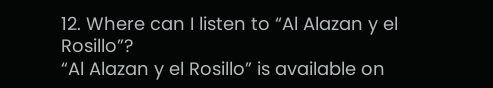12. Where can I listen to “Al Alazan y el Rosillo”?
“Al Alazan y el Rosillo” is available on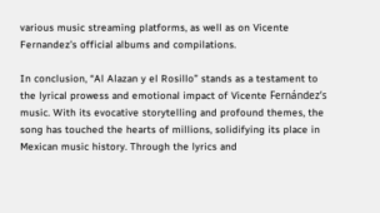various music streaming platforms, as well as on Vicente Fernandez’s official albums and compilations.

In conclusion, “Al Alazan y el Rosillo” stands as a testament to the lyrical prowess and emotional impact of Vicente Fernández’s music. With its evocative storytelling and profound themes, the song has touched the hearts of millions, solidifying its place in Mexican music history. Through the lyrics and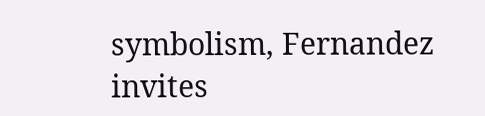symbolism, Fernandez invites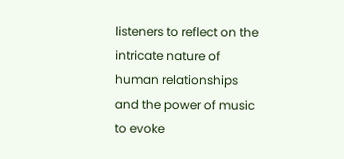listeners to reflect on the intricate nature of human relationships and the power of music to evoke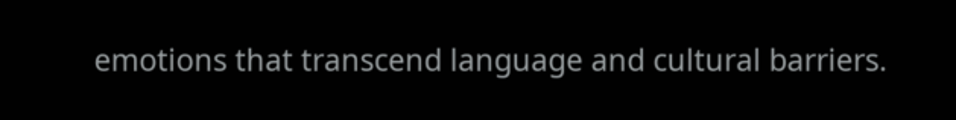emotions that transcend language and cultural barriers.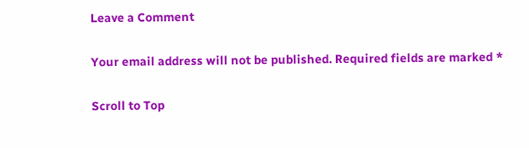Leave a Comment

Your email address will not be published. Required fields are marked *

Scroll to Top